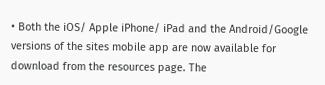• Both the iOS/ Apple iPhone/ iPad and the Android/Google versions of the sites mobile app are now available for download from the resources page. The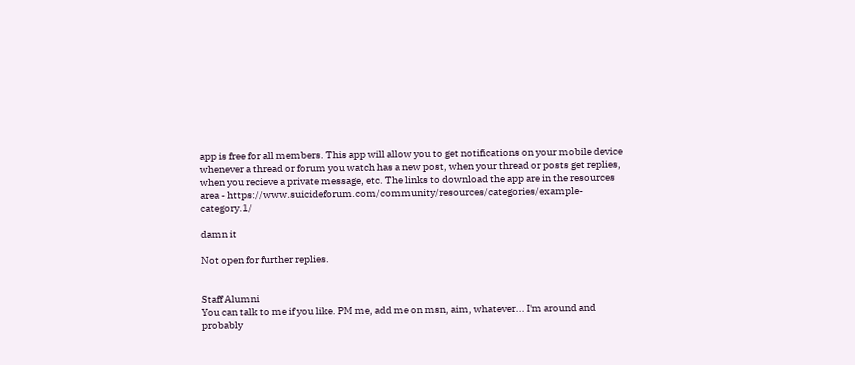app is free for all members. This app will allow you to get notifications on your mobile device whenever a thread or forum you watch has a new post, when your thread or posts get replies, when you recieve a private message, etc. The links to download the app are in the resources area - https://www.suicideforum.com/community/resources/categories/example-category.1/

damn it

Not open for further replies.


Staff Alumni
You can talk to me if you like. PM me, add me on msn, aim, whatever... I'm around and probably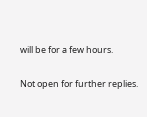will be for a few hours.

Not open for further replies.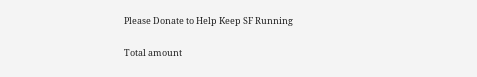Please Donate to Help Keep SF Running

Total amount